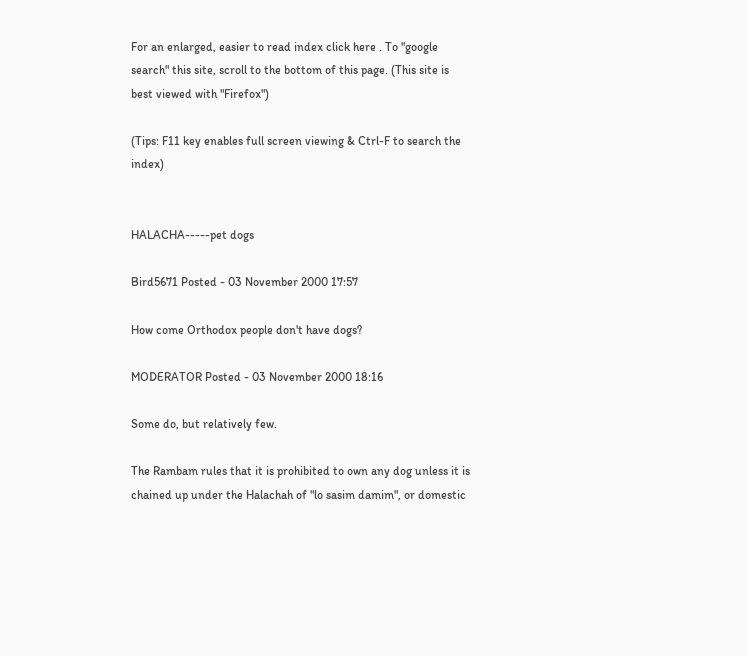For an enlarged, easier to read index click here . To "google search" this site, scroll to the bottom of this page. (This site is best viewed with "Firefox")

(Tips: F11 key enables full screen viewing & Ctrl-F to search the index)


HALACHA-----pet dogs

Bird5671 Posted - 03 November 2000 17:57

How come Orthodox people don't have dogs?

MODERATOR Posted - 03 November 2000 18:16

Some do, but relatively few.

The Rambam rules that it is prohibited to own any dog unless it is chained up under the Halachah of "lo sasim damim", or domestic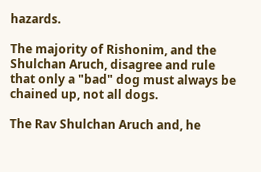hazards.

The majority of Rishonim, and the Shulchan Aruch, disagree and rule that only a "bad" dog must always be chained up, not all dogs.

The Rav Shulchan Aruch and, he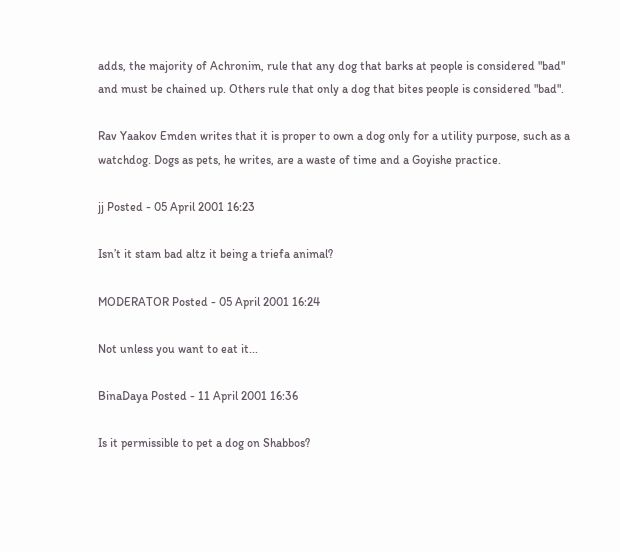adds, the majority of Achronim, rule that any dog that barks at people is considered "bad" and must be chained up. Others rule that only a dog that bites people is considered "bad".

Rav Yaakov Emden writes that it is proper to own a dog only for a utility purpose, such as a watchdog. Dogs as pets, he writes, are a waste of time and a Goyishe practice.

jj Posted - 05 April 2001 16:23

Isn’t it stam bad altz it being a triefa animal?

MODERATOR Posted - 05 April 2001 16:24

Not unless you want to eat it...

BinaDaya Posted - 11 April 2001 16:36

Is it permissible to pet a dog on Shabbos?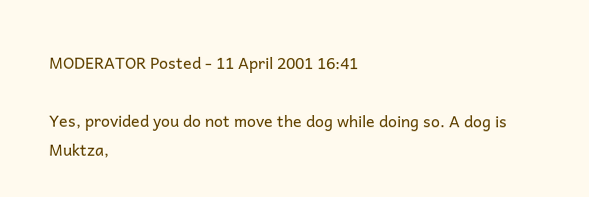MODERATOR Posted - 11 April 2001 16:41

Yes, provided you do not move the dog while doing so. A dog is Muktza,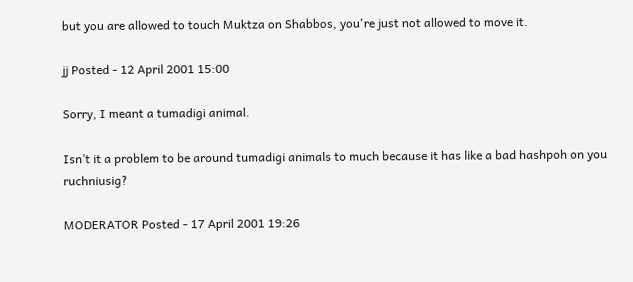but you are allowed to touch Muktza on Shabbos, you're just not allowed to move it.

jj Posted - 12 April 2001 15:00

Sorry, I meant a tumadigi animal.

Isn’t it a problem to be around tumadigi animals to much because it has like a bad hashpoh on you ruchniusig?

MODERATOR Posted - 17 April 2001 19:26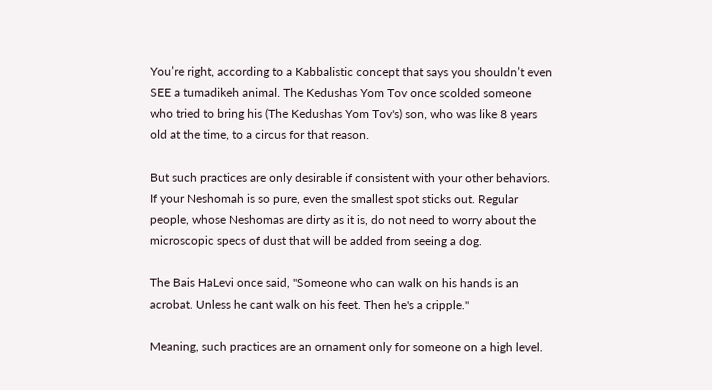You’re right, according to a Kabbalistic concept that says you shouldn’t even SEE a tumadikeh animal. The Kedushas Yom Tov once scolded someone who tried to bring his (The Kedushas Yom Tov's) son, who was like 8 years old at the time, to a circus for that reason.

But such practices are only desirable if consistent with your other behaviors. If your Neshomah is so pure, even the smallest spot sticks out. Regular people, whose Neshomas are dirty as it is, do not need to worry about the microscopic specs of dust that will be added from seeing a dog.

The Bais HaLevi once said, "Someone who can walk on his hands is an acrobat. Unless he cant walk on his feet. Then he's a cripple."

Meaning, such practices are an ornament only for someone on a high level.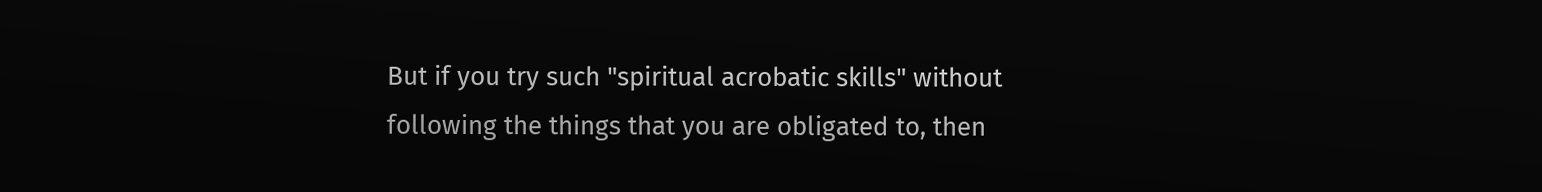But if you try such "spiritual acrobatic skills" without following the things that you are obligated to, then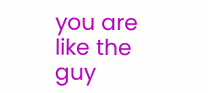you are like the guy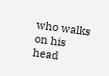who walks on his head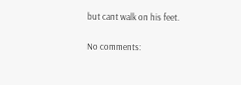but cant walk on his feet.

No comments: